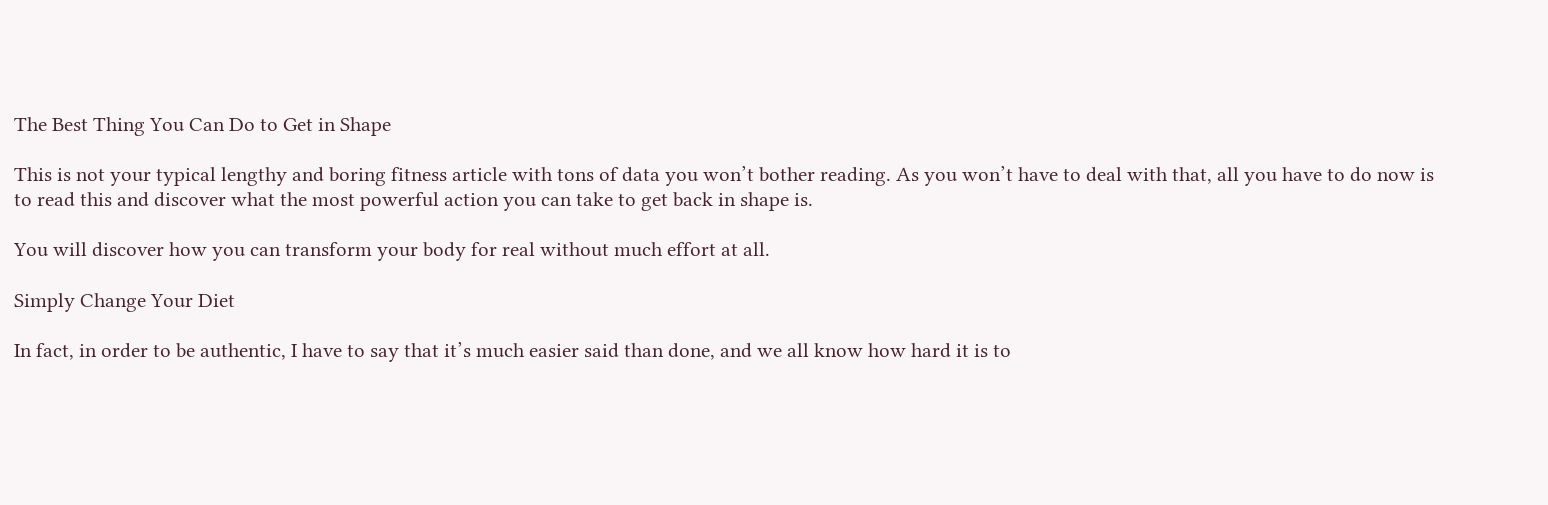The Best Thing You Can Do to Get in Shape

This is not your typical lengthy and boring fitness article with tons of data you won’t bother reading. As you won’t have to deal with that, all you have to do now is to read this and discover what the most powerful action you can take to get back in shape is.

You will discover how you can transform your body for real without much effort at all.

Simply Change Your Diet

In fact, in order to be authentic, I have to say that it’s much easier said than done, and we all know how hard it is to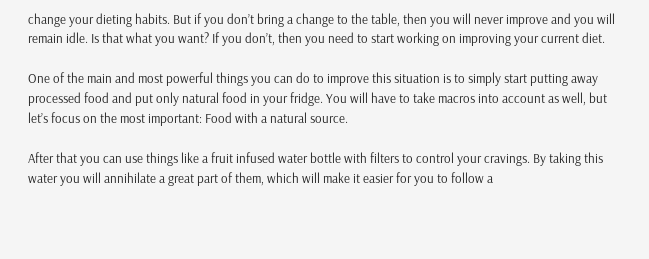change your dieting habits. But if you don’t bring a change to the table, then you will never improve and you will remain idle. Is that what you want? If you don’t, then you need to start working on improving your current diet.

One of the main and most powerful things you can do to improve this situation is to simply start putting away processed food and put only natural food in your fridge. You will have to take macros into account as well, but let’s focus on the most important: Food with a natural source.

After that you can use things like a fruit infused water bottle with filters to control your cravings. By taking this water you will annihilate a great part of them, which will make it easier for you to follow a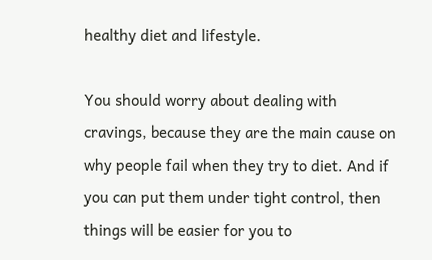healthy diet and lifestyle.

You should worry about dealing with cravings, because they are the main cause on why people fail when they try to diet. And if you can put them under tight control, then things will be easier for you to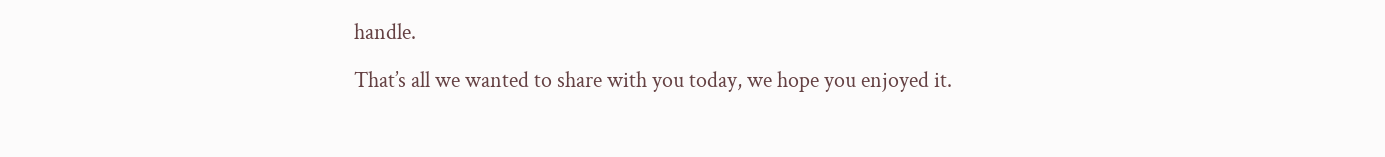handle.

That’s all we wanted to share with you today, we hope you enjoyed it.